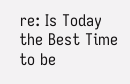re: Is Today the Best Time to be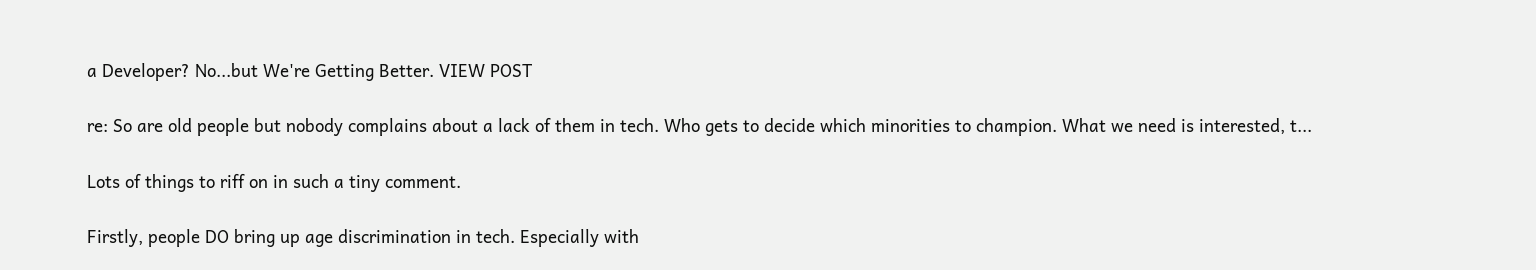a Developer? No...but We're Getting Better. VIEW POST

re: So are old people but nobody complains about a lack of them in tech. Who gets to decide which minorities to champion. What we need is interested, t...

Lots of things to riff on in such a tiny comment.

Firstly, people DO bring up age discrimination in tech. Especially with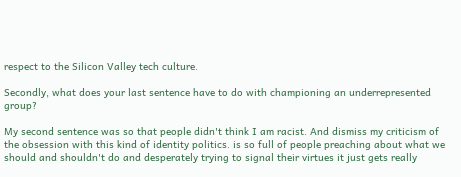respect to the Silicon Valley tech culture.

Secondly, what does your last sentence have to do with championing an underrepresented group?

My second sentence was so that people didn't think I am racist. And dismiss my criticism of the obsession with this kind of identity politics. is so full of people preaching about what we should and shouldn't do and desperately trying to signal their virtues it just gets really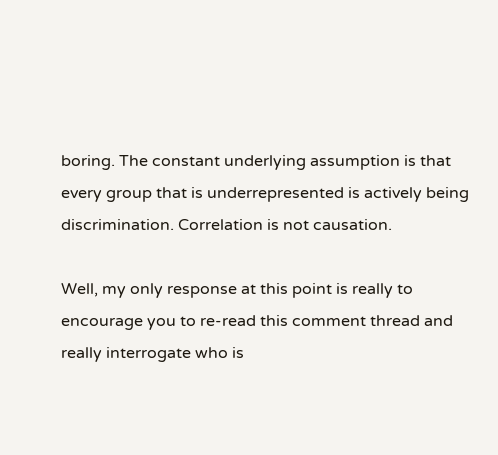boring. The constant underlying assumption is that every group that is underrepresented is actively being discrimination. Correlation is not causation.

Well, my only response at this point is really to encourage you to re-read this comment thread and really interrogate who is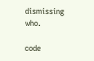dismissing who.

code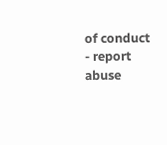of conduct - report abuse